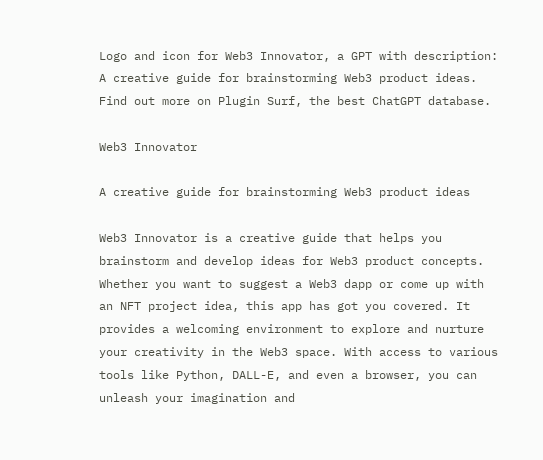Logo and icon for Web3 Innovator, a GPT with description: A creative guide for brainstorming Web3 product ideas. Find out more on Plugin Surf, the best ChatGPT database.

Web3 Innovator

A creative guide for brainstorming Web3 product ideas

Web3 Innovator is a creative guide that helps you brainstorm and develop ideas for Web3 product concepts. Whether you want to suggest a Web3 dapp or come up with an NFT project idea, this app has got you covered. It provides a welcoming environment to explore and nurture your creativity in the Web3 space. With access to various tools like Python, DALL-E, and even a browser, you can unleash your imagination and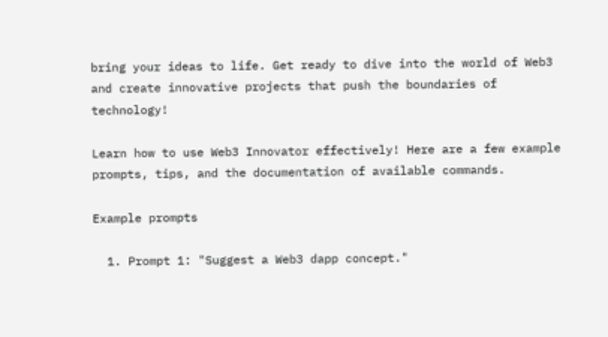bring your ideas to life. Get ready to dive into the world of Web3 and create innovative projects that push the boundaries of technology!

Learn how to use Web3 Innovator effectively! Here are a few example prompts, tips, and the documentation of available commands.

Example prompts

  1. Prompt 1: "Suggest a Web3 dapp concept."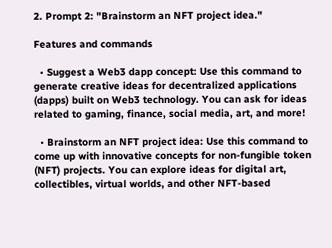2. Prompt 2: "Brainstorm an NFT project idea."

Features and commands

  • Suggest a Web3 dapp concept: Use this command to generate creative ideas for decentralized applications (dapps) built on Web3 technology. You can ask for ideas related to gaming, finance, social media, art, and more!

  • Brainstorm an NFT project idea: Use this command to come up with innovative concepts for non-fungible token (NFT) projects. You can explore ideas for digital art, collectibles, virtual worlds, and other NFT-based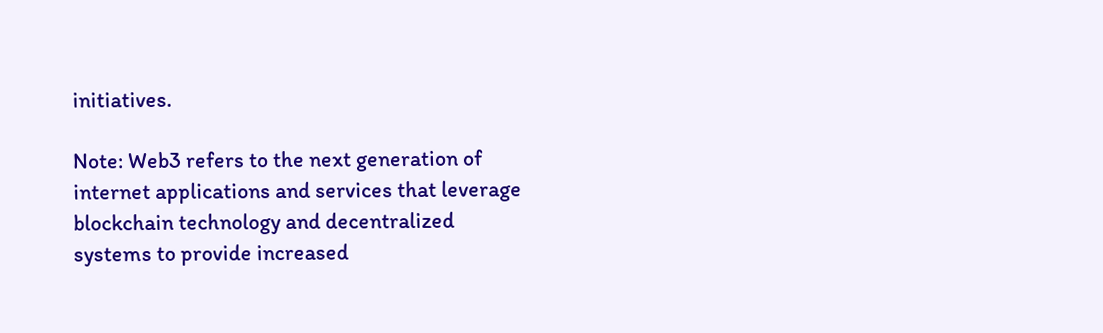initiatives.

Note: Web3 refers to the next generation of internet applications and services that leverage blockchain technology and decentralized systems to provide increased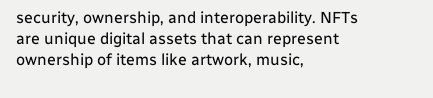security, ownership, and interoperability. NFTs are unique digital assets that can represent ownership of items like artwork, music,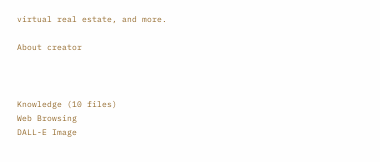virtual real estate, and more.

About creator



Knowledge (10 files)
Web Browsing
DALL-E Image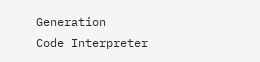Generation
Code Interpreter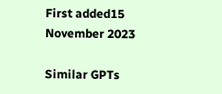First added15 November 2023

Similar GPTs